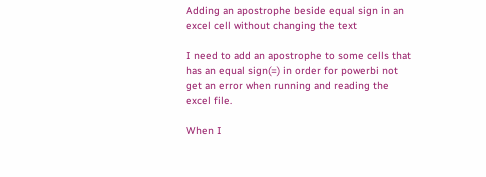Adding an apostrophe beside equal sign in an excel cell without changing the text

I need to add an apostrophe to some cells that has an equal sign(=) in order for powerbi not get an error when running and reading the excel file.

When I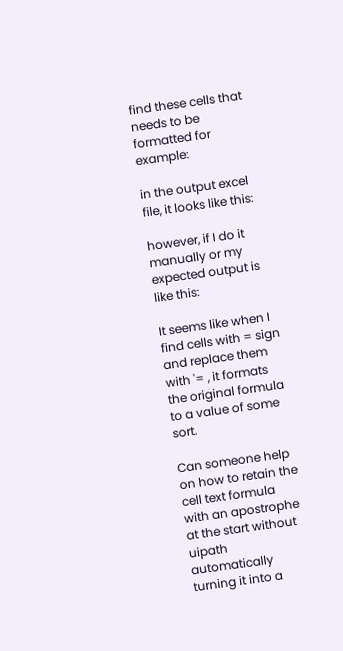find these cells that needs to be formatted for example:

in the output excel file, it looks like this:

however, if I do it manually or my expected output is like this:

It seems like when I find cells with = sign and replace them with '= , it formats the original formula to a value of some sort.

Can someone help on how to retain the cell text formula with an apostrophe at the start without uipath automatically turning it into a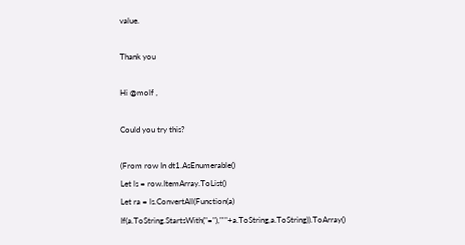value.

Thank you

Hi @molf ,

Could you try this?

(From row In dt1.AsEnumerable()
Let ls = row.ItemArray.ToList()
Let ra = ls.ConvertAll(Function(a) If(a.ToString.StartsWith("="),"'"+a.ToString,a.ToString)).ToArray()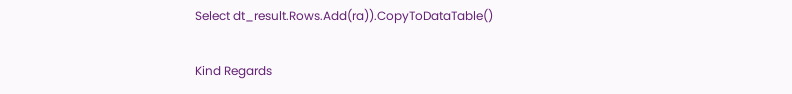Select dt_result.Rows.Add(ra)).CopyToDataTable()

Kind Regards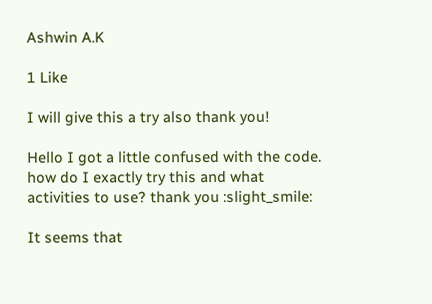Ashwin A.K

1 Like

I will give this a try also thank you!

Hello I got a little confused with the code. how do I exactly try this and what activities to use? thank you :slight_smile:

It seems that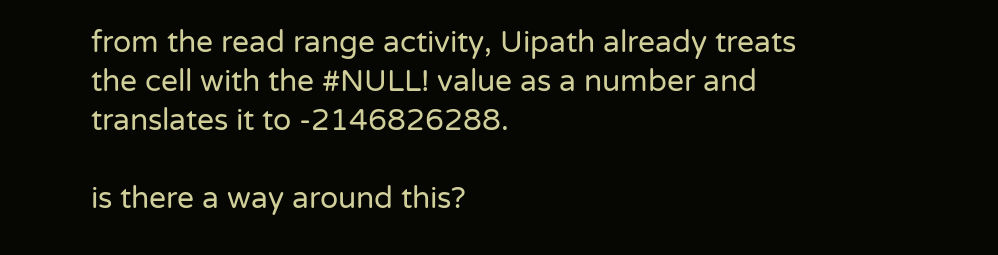from the read range activity, Uipath already treats the cell with the #NULL! value as a number and translates it to -2146826288.

is there a way around this?